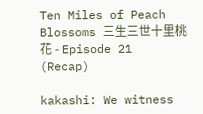Ten Miles of Peach Blossoms 三生三世十里桃花 - Episode 21 (Recap)

kakashi: We witness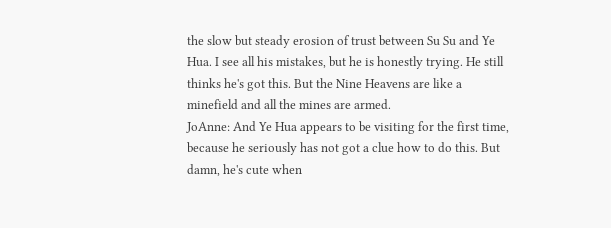the slow but steady erosion of trust between Su Su and Ye Hua. I see all his mistakes, but he is honestly trying. He still thinks he's got this. But the Nine Heavens are like a minefield and all the mines are armed.
JoAnne: And Ye Hua appears to be visiting for the first time, because he seriously has not got a clue how to do this. But damn, he's cute when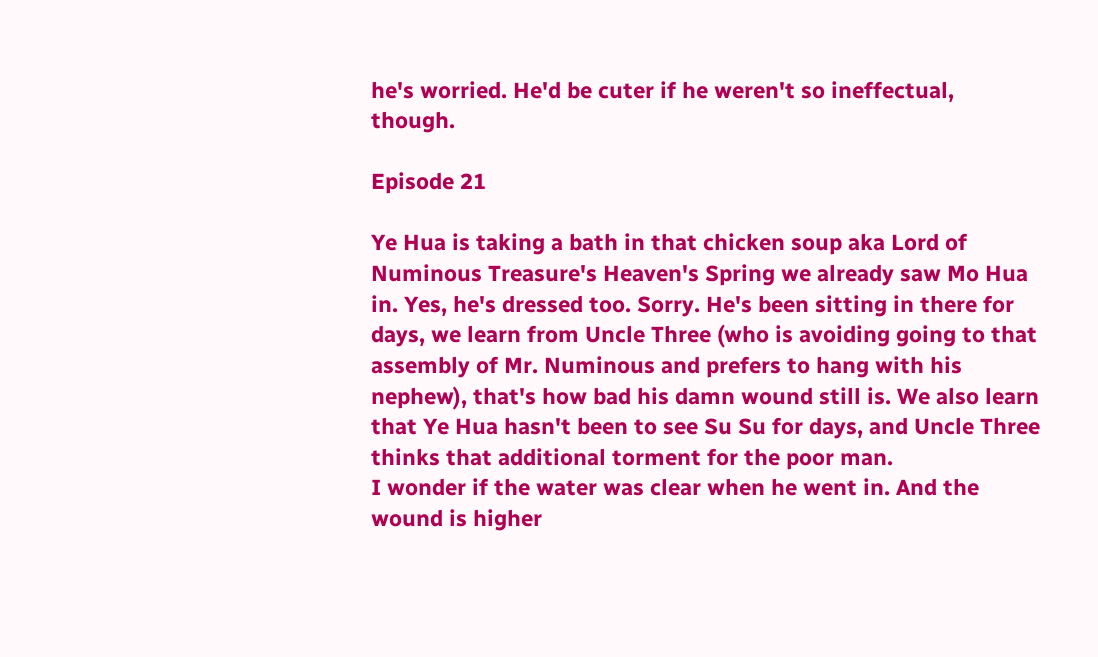he's worried. He'd be cuter if he weren't so ineffectual, though.

Episode 21

Ye Hua is taking a bath in that chicken soup aka Lord of Numinous Treasure's Heaven's Spring we already saw Mo Hua in. Yes, he's dressed too. Sorry. He's been sitting in there for days, we learn from Uncle Three (who is avoiding going to that assembly of Mr. Numinous and prefers to hang with his nephew), that's how bad his damn wound still is. We also learn that Ye Hua hasn't been to see Su Su for days, and Uncle Three thinks that additional torment for the poor man.
I wonder if the water was clear when he went in. And the wound is higher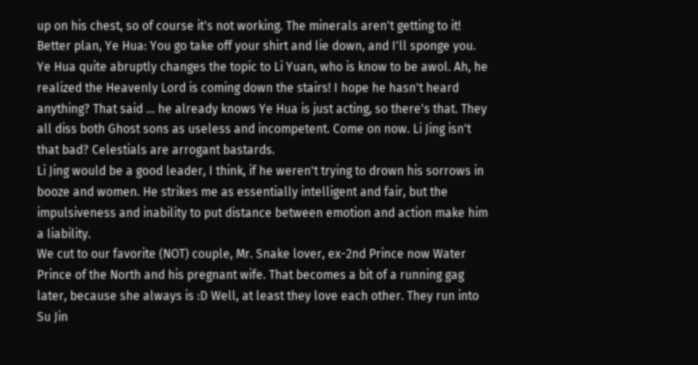up on his chest, so of course it's not working. The minerals aren't getting to it! Better plan, Ye Hua: You go take off your shirt and lie down, and I'll sponge you.
Ye Hua quite abruptly changes the topic to Li Yuan, who is know to be awol. Ah, he realized the Heavenly Lord is coming down the stairs! I hope he hasn't heard anything? That said ... he already knows Ye Hua is just acting, so there's that. They all diss both Ghost sons as useless and incompetent. Come on now. Li Jing isn't that bad? Celestials are arrogant bastards.
Li Jing would be a good leader, I think, if he weren't trying to drown his sorrows in booze and women. He strikes me as essentially intelligent and fair, but the impulsiveness and inability to put distance between emotion and action make him a liability.
We cut to our favorite (NOT) couple, Mr. Snake lover, ex-2nd Prince now Water Prince of the North and his pregnant wife. That becomes a bit of a running gag later, because she always is :D Well, at least they love each other. They run into Su Jin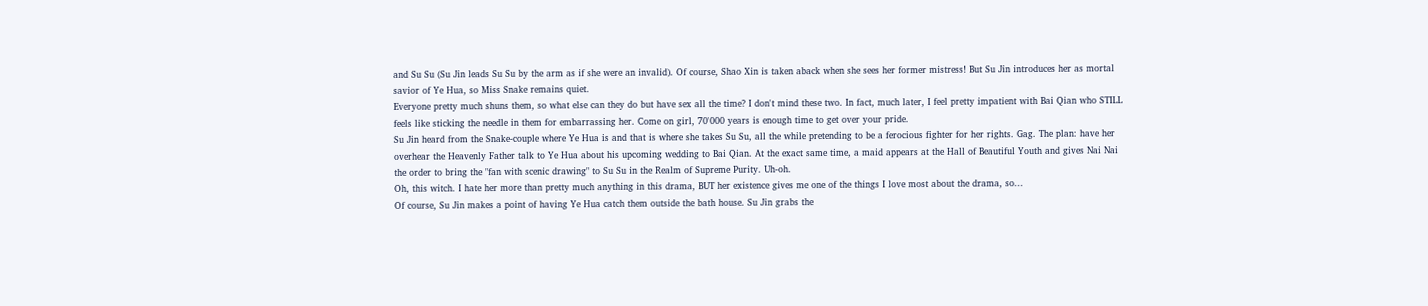and Su Su (Su Jin leads Su Su by the arm as if she were an invalid). Of course, Shao Xin is taken aback when she sees her former mistress! But Su Jin introduces her as mortal savior of Ye Hua, so Miss Snake remains quiet.
Everyone pretty much shuns them, so what else can they do but have sex all the time? I don't mind these two. In fact, much later, I feel pretty impatient with Bai Qian who STILL feels like sticking the needle in them for embarrassing her. Come on girl, 70'000 years is enough time to get over your pride.
Su Jin heard from the Snake-couple where Ye Hua is and that is where she takes Su Su, all the while pretending to be a ferocious fighter for her rights. Gag. The plan: have her overhear the Heavenly Father talk to Ye Hua about his upcoming wedding to Bai Qian. At the exact same time, a maid appears at the Hall of Beautiful Youth and gives Nai Nai the order to bring the "fan with scenic drawing" to Su Su in the Realm of Supreme Purity. Uh-oh.
Oh, this witch. I hate her more than pretty much anything in this drama, BUT her existence gives me one of the things I love most about the drama, so...
Of course, Su Jin makes a point of having Ye Hua catch them outside the bath house. Su Jin grabs the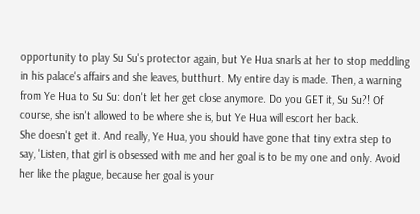opportunity to play Su Su's protector again, but Ye Hua snarls at her to stop meddling in his palace's affairs and she leaves, butthurt. My entire day is made. Then, a warning from Ye Hua to Su Su: don't let her get close anymore. Do you GET it, Su Su?! Of course, she isn't allowed to be where she is, but Ye Hua will escort her back.
She doesn't get it. And really, Ye Hua, you should have gone that tiny extra step to say, 'Listen, that girl is obsessed with me and her goal is to be my one and only. Avoid her like the plague, because her goal is your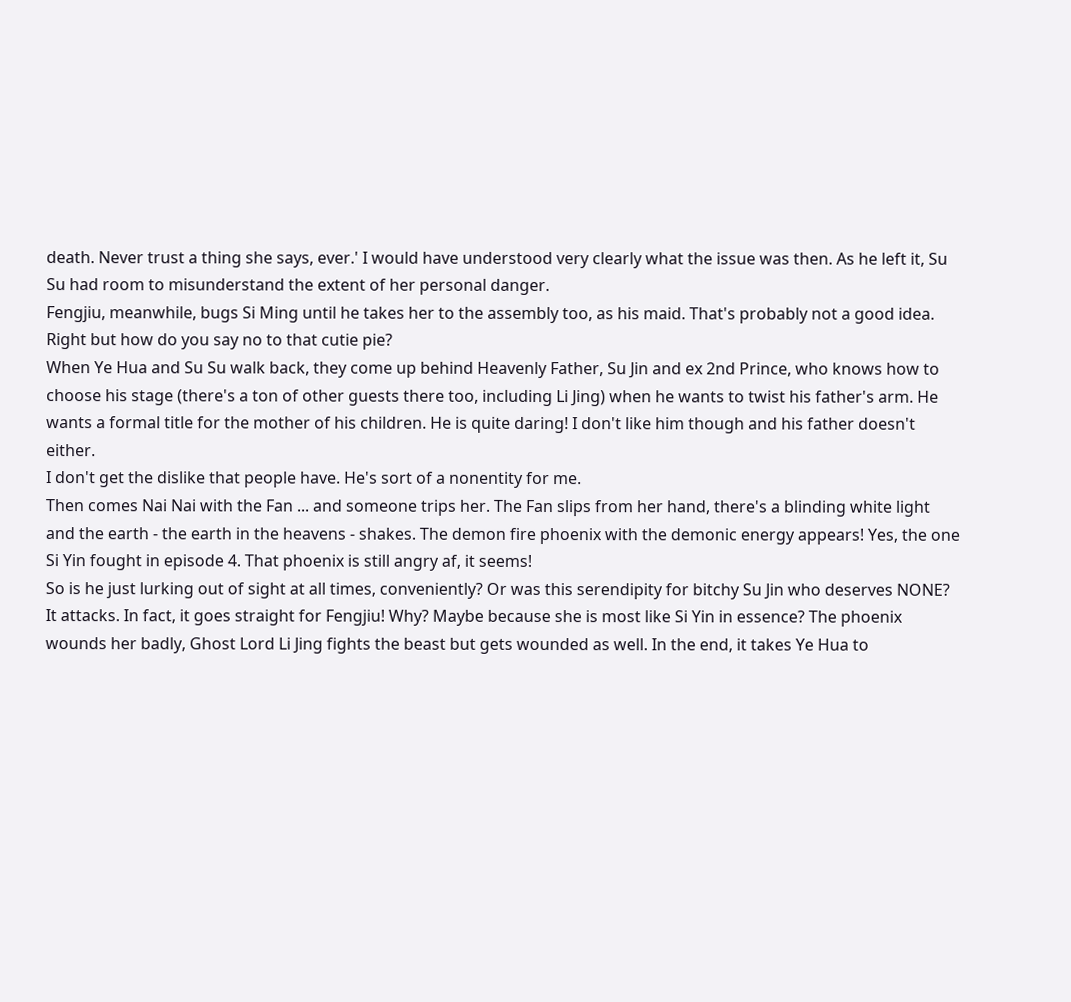death. Never trust a thing she says, ever.' I would have understood very clearly what the issue was then. As he left it, Su Su had room to misunderstand the extent of her personal danger.
Fengjiu, meanwhile, bugs Si Ming until he takes her to the assembly too, as his maid. That's probably not a good idea.
Right but how do you say no to that cutie pie?
When Ye Hua and Su Su walk back, they come up behind Heavenly Father, Su Jin and ex 2nd Prince, who knows how to choose his stage (there's a ton of other guests there too, including Li Jing) when he wants to twist his father's arm. He wants a formal title for the mother of his children. He is quite daring! I don't like him though and his father doesn't either.
I don't get the dislike that people have. He's sort of a nonentity for me.
Then comes Nai Nai with the Fan ... and someone trips her. The Fan slips from her hand, there's a blinding white light and the earth - the earth in the heavens - shakes. The demon fire phoenix with the demonic energy appears! Yes, the one Si Yin fought in episode 4. That phoenix is still angry af, it seems!
So is he just lurking out of sight at all times, conveniently? Or was this serendipity for bitchy Su Jin who deserves NONE?
It attacks. In fact, it goes straight for Fengjiu! Why? Maybe because she is most like Si Yin in essence? The phoenix wounds her badly, Ghost Lord Li Jing fights the beast but gets wounded as well. In the end, it takes Ye Hua to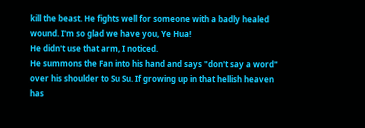kill the beast. He fights well for someone with a badly healed wound. I'm so glad we have you, Ye Hua!
He didn't use that arm, I noticed.
He summons the Fan into his hand and says "don't say a word" over his shoulder to Su Su. If growing up in that hellish heaven has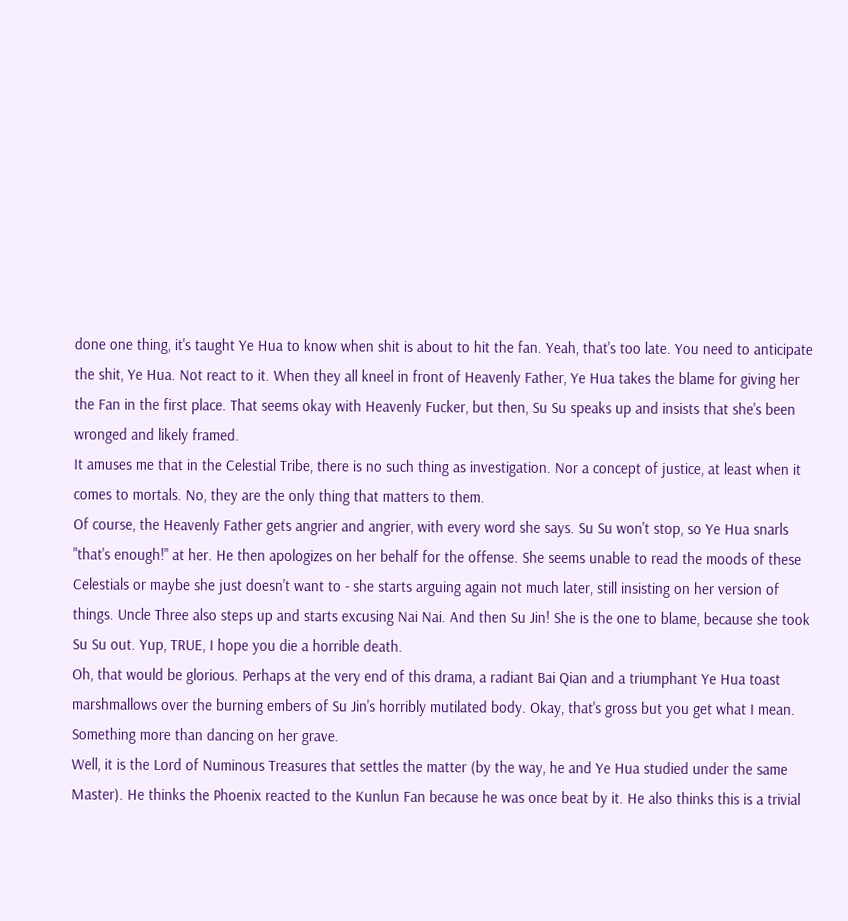done one thing, it's taught Ye Hua to know when shit is about to hit the fan. Yeah, that's too late. You need to anticipate the shit, Ye Hua. Not react to it. When they all kneel in front of Heavenly Father, Ye Hua takes the blame for giving her the Fan in the first place. That seems okay with Heavenly Fucker, but then, Su Su speaks up and insists that she's been wronged and likely framed.
It amuses me that in the Celestial Tribe, there is no such thing as investigation. Nor a concept of justice, at least when it comes to mortals. No, they are the only thing that matters to them.
Of course, the Heavenly Father gets angrier and angrier, with every word she says. Su Su won't stop, so Ye Hua snarls "that's enough!" at her. He then apologizes on her behalf for the offense. She seems unable to read the moods of these Celestials or maybe she just doesn't want to - she starts arguing again not much later, still insisting on her version of things. Uncle Three also steps up and starts excusing Nai Nai. And then Su Jin! She is the one to blame, because she took Su Su out. Yup, TRUE, I hope you die a horrible death.
Oh, that would be glorious. Perhaps at the very end of this drama, a radiant Bai Qian and a triumphant Ye Hua toast marshmallows over the burning embers of Su Jin's horribly mutilated body. Okay, that's gross but you get what I mean. Something more than dancing on her grave.
Well, it is the Lord of Numinous Treasures that settles the matter (by the way, he and Ye Hua studied under the same Master). He thinks the Phoenix reacted to the Kunlun Fan because he was once beat by it. He also thinks this is a trivial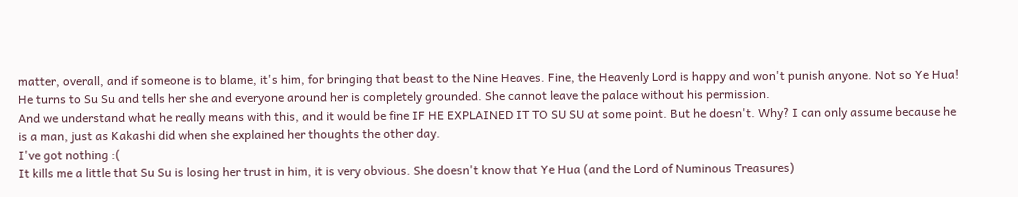matter, overall, and if someone is to blame, it's him, for bringing that beast to the Nine Heaves. Fine, the Heavenly Lord is happy and won't punish anyone. Not so Ye Hua! He turns to Su Su and tells her she and everyone around her is completely grounded. She cannot leave the palace without his permission.
And we understand what he really means with this, and it would be fine IF HE EXPLAINED IT TO SU SU at some point. But he doesn't. Why? I can only assume because he is a man, just as Kakashi did when she explained her thoughts the other day.
I've got nothing :(
It kills me a little that Su Su is losing her trust in him, it is very obvious. She doesn't know that Ye Hua (and the Lord of Numinous Treasures)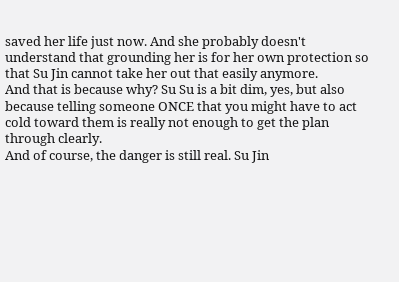saved her life just now. And she probably doesn't understand that grounding her is for her own protection so that Su Jin cannot take her out that easily anymore.
And that is because why? Su Su is a bit dim, yes, but also because telling someone ONCE that you might have to act cold toward them is really not enough to get the plan through clearly.
And of course, the danger is still real. Su Jin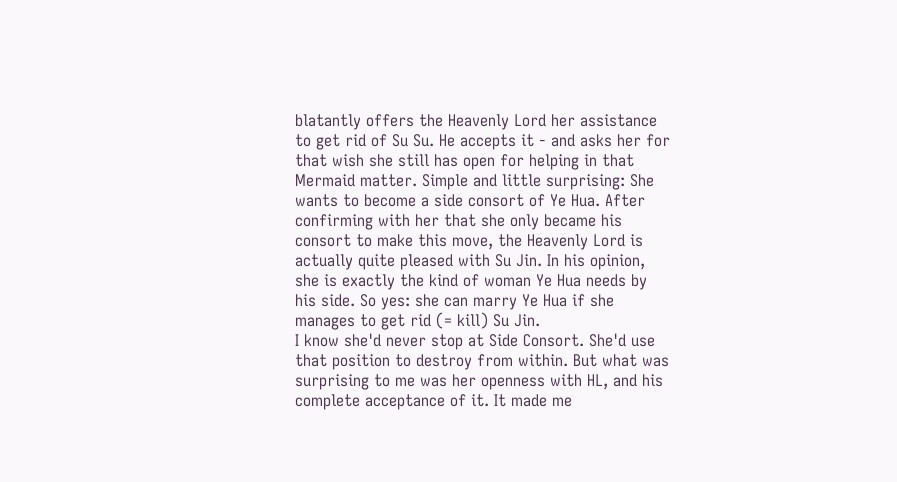blatantly offers the Heavenly Lord her assistance to get rid of Su Su. He accepts it - and asks her for that wish she still has open for helping in that Mermaid matter. Simple and little surprising: She wants to become a side consort of Ye Hua. After confirming with her that she only became his consort to make this move, the Heavenly Lord is actually quite pleased with Su Jin. In his opinion, she is exactly the kind of woman Ye Hua needs by his side. So yes: she can marry Ye Hua if she manages to get rid (= kill) Su Jin.
I know she'd never stop at Side Consort. She'd use that position to destroy from within. But what was surprising to me was her openness with HL, and his complete acceptance of it. It made me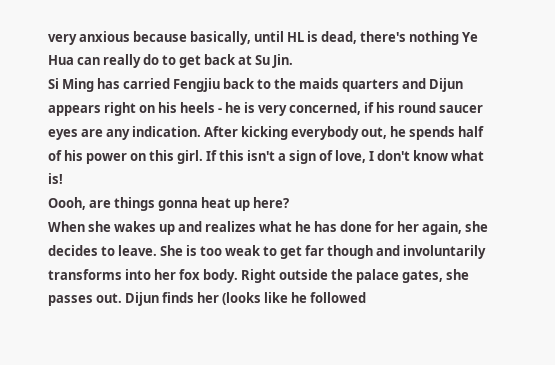very anxious because basically, until HL is dead, there's nothing Ye Hua can really do to get back at Su Jin.
Si Ming has carried Fengjiu back to the maids quarters and Dijun appears right on his heels - he is very concerned, if his round saucer eyes are any indication. After kicking everybody out, he spends half of his power on this girl. If this isn't a sign of love, I don't know what is!
Oooh, are things gonna heat up here?
When she wakes up and realizes what he has done for her again, she decides to leave. She is too weak to get far though and involuntarily transforms into her fox body. Right outside the palace gates, she passes out. Dijun finds her (looks like he followed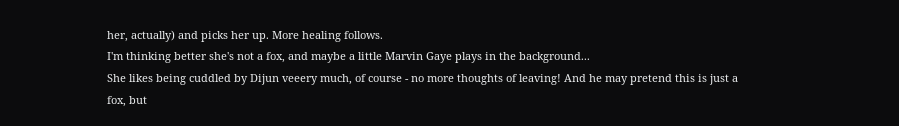her, actually) and picks her up. More healing follows.
I'm thinking better she's not a fox, and maybe a little Marvin Gaye plays in the background...
She likes being cuddled by Dijun veeery much, of course - no more thoughts of leaving! And he may pretend this is just a fox, but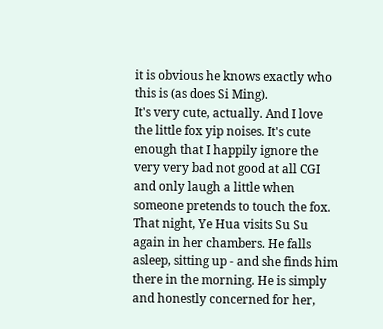it is obvious he knows exactly who this is (as does Si Ming).
It's very cute, actually. And I love the little fox yip noises. It's cute enough that I happily ignore the very very bad not good at all CGI and only laugh a little when someone pretends to touch the fox.
That night, Ye Hua visits Su Su again in her chambers. He falls asleep, sitting up - and she finds him there in the morning. He is simply and honestly concerned for her,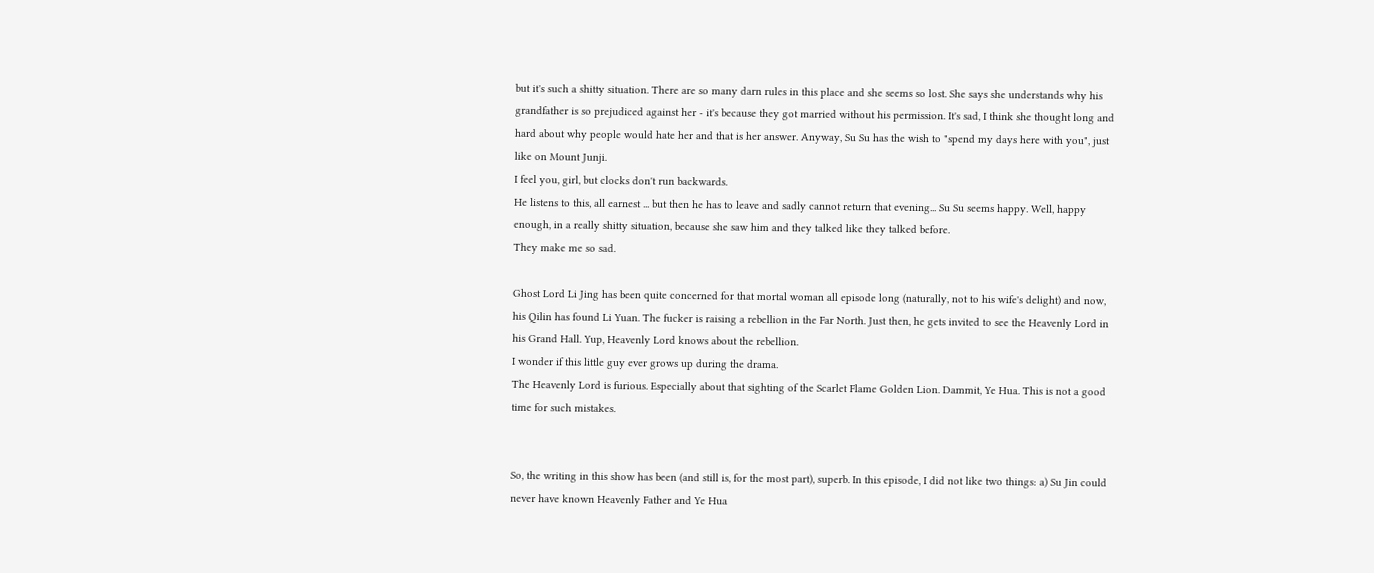but it's such a shitty situation. There are so many darn rules in this place and she seems so lost. She says she understands why his grandfather is so prejudiced against her - it's because they got married without his permission. It's sad, I think she thought long and hard about why people would hate her and that is her answer. Anyway, Su Su has the wish to "spend my days here with you", just like on Mount Junji.
I feel you, girl, but clocks don't run backwards.
He listens to this, all earnest ... but then he has to leave and sadly cannot return that evening... Su Su seems happy. Well, happy enough, in a really shitty situation, because she saw him and they talked like they talked before.
They make me so sad.

Ghost Lord Li Jing has been quite concerned for that mortal woman all episode long (naturally, not to his wife's delight) and now, his Qilin has found Li Yuan. The fucker is raising a rebellion in the Far North. Just then, he gets invited to see the Heavenly Lord in his Grand Hall. Yup, Heavenly Lord knows about the rebellion.
I wonder if this little guy ever grows up during the drama.
The Heavenly Lord is furious. Especially about that sighting of the Scarlet Flame Golden Lion. Dammit, Ye Hua. This is not a good time for such mistakes.


So, the writing in this show has been (and still is, for the most part), superb. In this episode, I did not like two things: a) Su Jin could never have known Heavenly Father and Ye Hua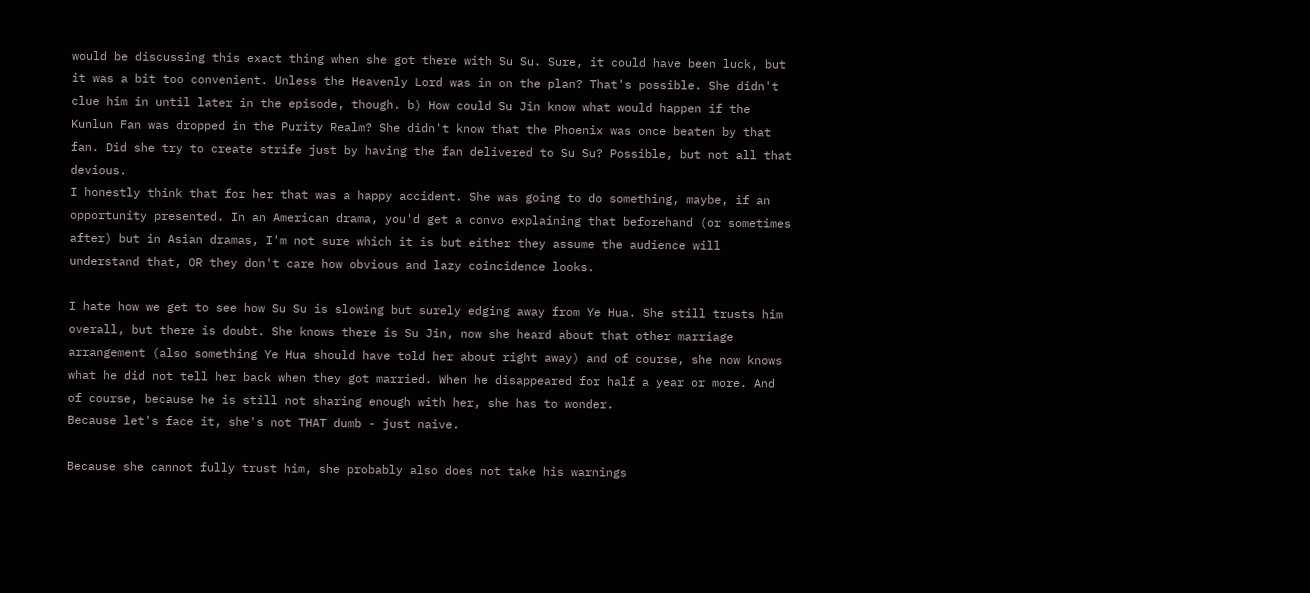would be discussing this exact thing when she got there with Su Su. Sure, it could have been luck, but it was a bit too convenient. Unless the Heavenly Lord was in on the plan? That's possible. She didn't clue him in until later in the episode, though. b) How could Su Jin know what would happen if the Kunlun Fan was dropped in the Purity Realm? She didn't know that the Phoenix was once beaten by that fan. Did she try to create strife just by having the fan delivered to Su Su? Possible, but not all that devious.
I honestly think that for her that was a happy accident. She was going to do something, maybe, if an opportunity presented. In an American drama, you'd get a convo explaining that beforehand (or sometimes after) but in Asian dramas, I'm not sure which it is but either they assume the audience will understand that, OR they don't care how obvious and lazy coincidence looks.

I hate how we get to see how Su Su is slowing but surely edging away from Ye Hua. She still trusts him overall, but there is doubt. She knows there is Su Jin, now she heard about that other marriage arrangement (also something Ye Hua should have told her about right away) and of course, she now knows what he did not tell her back when they got married. When he disappeared for half a year or more. And of course, because he is still not sharing enough with her, she has to wonder.
Because let's face it, she's not THAT dumb - just naive.

Because she cannot fully trust him, she probably also does not take his warnings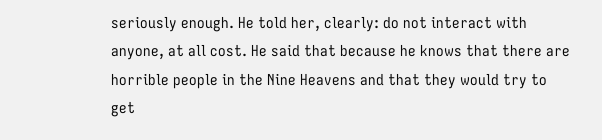seriously enough. He told her, clearly: do not interact with anyone, at all cost. He said that because he knows that there are horrible people in the Nine Heavens and that they would try to get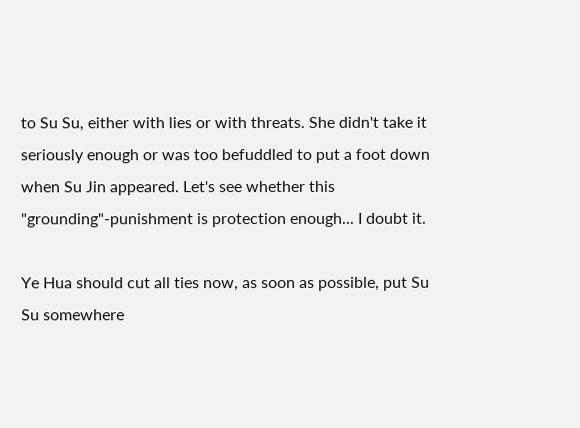to Su Su, either with lies or with threats. She didn't take it seriously enough or was too befuddled to put a foot down when Su Jin appeared. Let's see whether this "grounding"-punishment is protection enough... I doubt it.

Ye Hua should cut all ties now, as soon as possible, put Su Su somewhere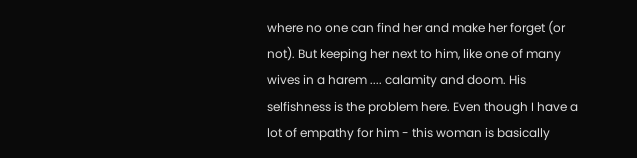where no one can find her and make her forget (or not). But keeping her next to him, like one of many wives in a harem .... calamity and doom. His selfishness is the problem here. Even though I have a lot of empathy for him - this woman is basically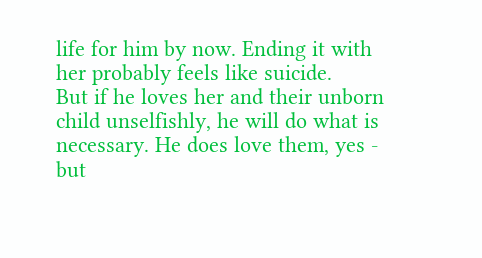life for him by now. Ending it with her probably feels like suicide.
But if he loves her and their unborn child unselfishly, he will do what is necessary. He does love them, yes - but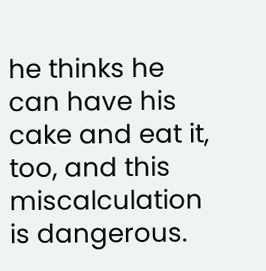he thinks he can have his cake and eat it, too, and this miscalculation is dangerous.